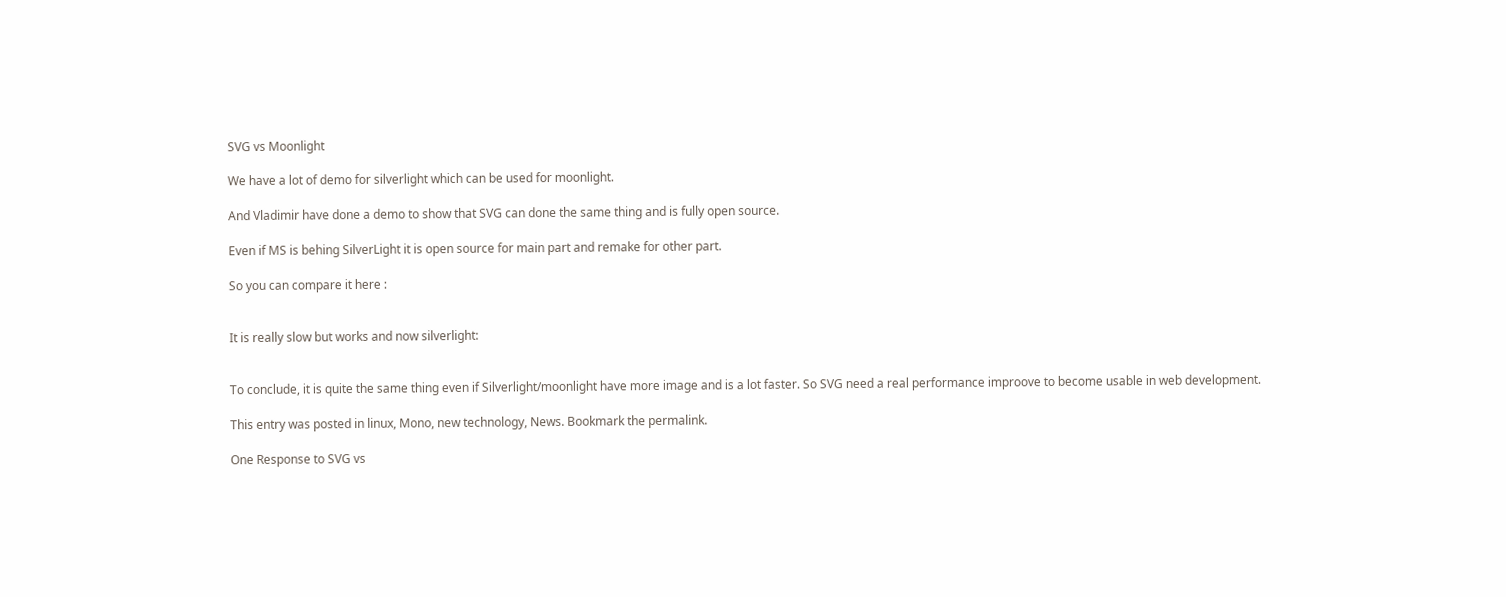SVG vs Moonlight

We have a lot of demo for silverlight which can be used for moonlight.

And Vladimir have done a demo to show that SVG can done the same thing and is fully open source.

Even if MS is behing SilverLight it is open source for main part and remake for other part.

So you can compare it here :


It is really slow but works and now silverlight:


To conclude, it is quite the same thing even if Silverlight/moonlight have more image and is a lot faster. So SVG need a real performance improove to become usable in web development.

This entry was posted in linux, Mono, new technology, News. Bookmark the permalink.

One Response to SVG vs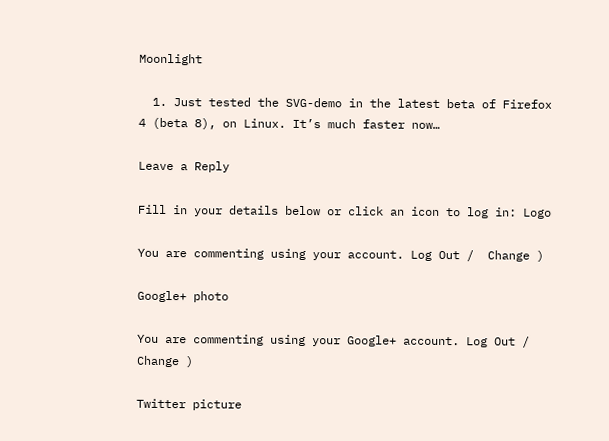Moonlight

  1. Just tested the SVG-demo in the latest beta of Firefox 4 (beta 8), on Linux. It’s much faster now…

Leave a Reply

Fill in your details below or click an icon to log in: Logo

You are commenting using your account. Log Out /  Change )

Google+ photo

You are commenting using your Google+ account. Log Out /  Change )

Twitter picture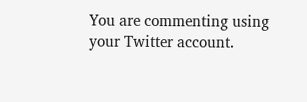You are commenting using your Twitter account.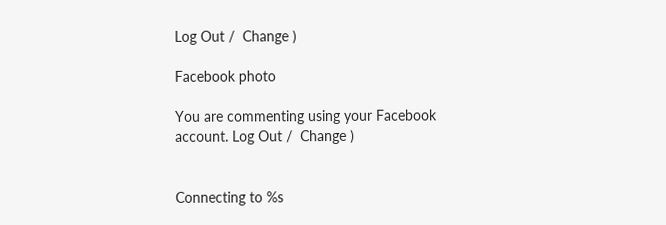Log Out /  Change )

Facebook photo

You are commenting using your Facebook account. Log Out /  Change )


Connecting to %s